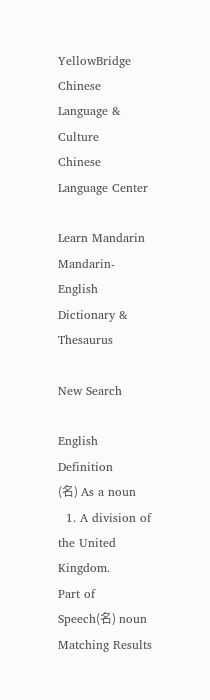YellowBridge Chinese Language & Culture
Chinese Language Center

Learn Mandarin Mandarin-English Dictionary & Thesaurus

New Search

English Definition
(名) As a noun
  1. A division of the United Kingdom.
Part of Speech(名) noun
Matching Results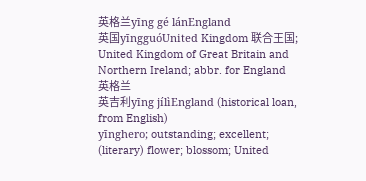英格兰yīng gé lánEngland
英国yīngguóUnited Kingdom 联合王国; United Kingdom of Great Britain and Northern Ireland; abbr. for England 英格兰
英吉利yīng jílìEngland (historical loan, from English)
yīnghero; outstanding; excellent; (literary) flower; blossom; United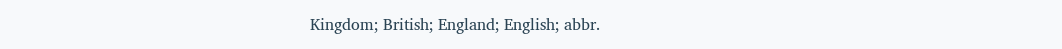Kingdom; British; England; English; abbr.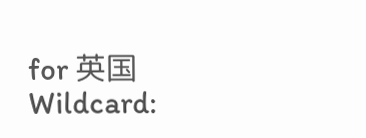for 英国
Wildcard: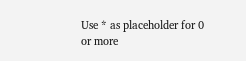Use * as placeholder for 0 or more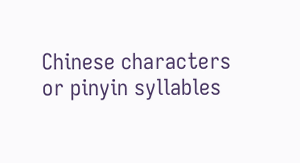Chinese characters or pinyin syllables